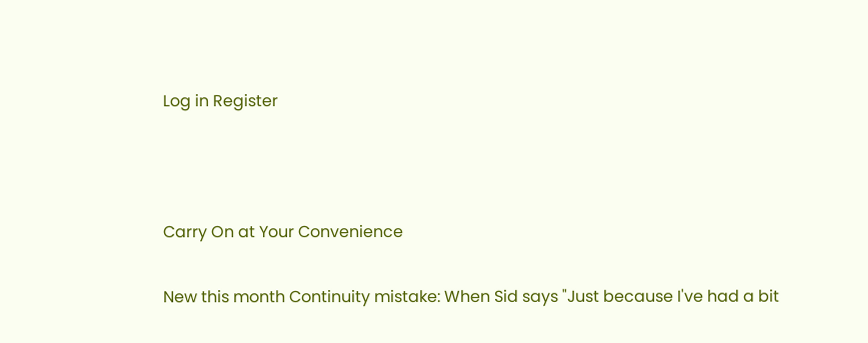Log in Register



Carry On at Your Convenience

New this month Continuity mistake: When Sid says "Just because I've had a bit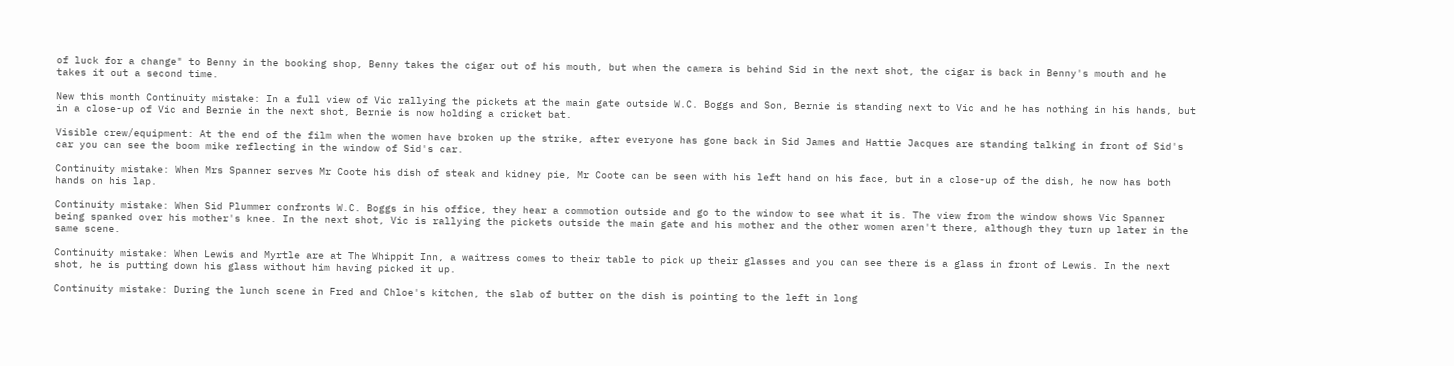of luck for a change" to Benny in the booking shop, Benny takes the cigar out of his mouth, but when the camera is behind Sid in the next shot, the cigar is back in Benny's mouth and he takes it out a second time.

New this month Continuity mistake: In a full view of Vic rallying the pickets at the main gate outside W.C. Boggs and Son, Bernie is standing next to Vic and he has nothing in his hands, but in a close-up of Vic and Bernie in the next shot, Bernie is now holding a cricket bat.

Visible crew/equipment: At the end of the film when the women have broken up the strike, after everyone has gone back in Sid James and Hattie Jacques are standing talking in front of Sid's car you can see the boom mike reflecting in the window of Sid's car.

Continuity mistake: When Mrs Spanner serves Mr Coote his dish of steak and kidney pie, Mr Coote can be seen with his left hand on his face, but in a close-up of the dish, he now has both hands on his lap.

Continuity mistake: When Sid Plummer confronts W.C. Boggs in his office, they hear a commotion outside and go to the window to see what it is. The view from the window shows Vic Spanner being spanked over his mother's knee. In the next shot, Vic is rallying the pickets outside the main gate and his mother and the other women aren't there, although they turn up later in the same scene.

Continuity mistake: When Lewis and Myrtle are at The Whippit Inn, a waitress comes to their table to pick up their glasses and you can see there is a glass in front of Lewis. In the next shot, he is putting down his glass without him having picked it up.

Continuity mistake: During the lunch scene in Fred and Chloe's kitchen, the slab of butter on the dish is pointing to the left in long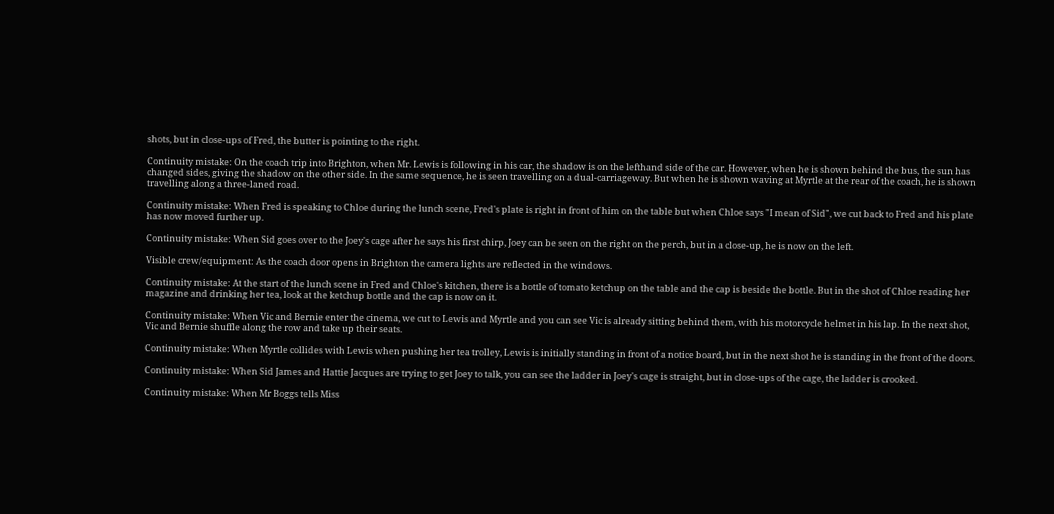shots, but in close-ups of Fred, the butter is pointing to the right.

Continuity mistake: On the coach trip into Brighton, when Mr. Lewis is following in his car, the shadow is on the lefthand side of the car. However, when he is shown behind the bus, the sun has changed sides, giving the shadow on the other side. In the same sequence, he is seen travelling on a dual-carriageway. But when he is shown waving at Myrtle at the rear of the coach, he is shown travelling along a three-laned road.

Continuity mistake: When Fred is speaking to Chloe during the lunch scene, Fred's plate is right in front of him on the table but when Chloe says "I mean of Sid", we cut back to Fred and his plate has now moved further up.

Continuity mistake: When Sid goes over to the Joey's cage after he says his first chirp, Joey can be seen on the right on the perch, but in a close-up, he is now on the left.

Visible crew/equipment: As the coach door opens in Brighton the camera lights are reflected in the windows.

Continuity mistake: At the start of the lunch scene in Fred and Chloe's kitchen, there is a bottle of tomato ketchup on the table and the cap is beside the bottle. But in the shot of Chloe reading her magazine and drinking her tea, look at the ketchup bottle and the cap is now on it.

Continuity mistake: When Vic and Bernie enter the cinema, we cut to Lewis and Myrtle and you can see Vic is already sitting behind them, with his motorcycle helmet in his lap. In the next shot, Vic and Bernie shuffle along the row and take up their seats.

Continuity mistake: When Myrtle collides with Lewis when pushing her tea trolley, Lewis is initially standing in front of a notice board, but in the next shot he is standing in the front of the doors.

Continuity mistake: When Sid James and Hattie Jacques are trying to get Joey to talk, you can see the ladder in Joey's cage is straight, but in close-ups of the cage, the ladder is crooked.

Continuity mistake: When Mr Boggs tells Miss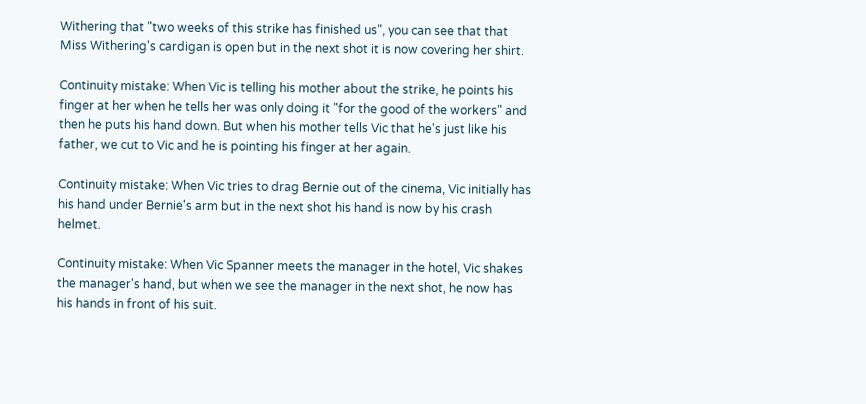Withering that "two weeks of this strike has finished us", you can see that that Miss Withering's cardigan is open but in the next shot it is now covering her shirt.

Continuity mistake: When Vic is telling his mother about the strike, he points his finger at her when he tells her was only doing it "for the good of the workers" and then he puts his hand down. But when his mother tells Vic that he's just like his father, we cut to Vic and he is pointing his finger at her again.

Continuity mistake: When Vic tries to drag Bernie out of the cinema, Vic initially has his hand under Bernie's arm but in the next shot his hand is now by his crash helmet.

Continuity mistake: When Vic Spanner meets the manager in the hotel, Vic shakes the manager's hand, but when we see the manager in the next shot, he now has his hands in front of his suit.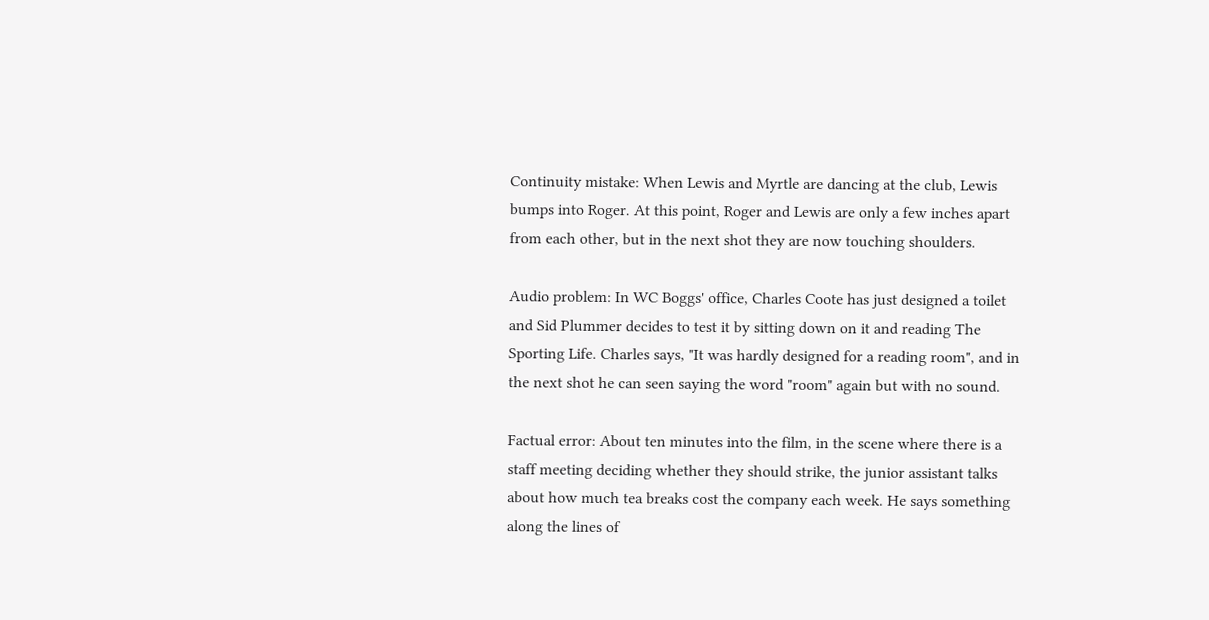Continuity mistake: When Lewis and Myrtle are dancing at the club, Lewis bumps into Roger. At this point, Roger and Lewis are only a few inches apart from each other, but in the next shot they are now touching shoulders.

Audio problem: In WC Boggs' office, Charles Coote has just designed a toilet and Sid Plummer decides to test it by sitting down on it and reading The Sporting Life. Charles says, "It was hardly designed for a reading room", and in the next shot he can seen saying the word "room" again but with no sound.

Factual error: About ten minutes into the film, in the scene where there is a staff meeting deciding whether they should strike, the junior assistant talks about how much tea breaks cost the company each week. He says something along the lines of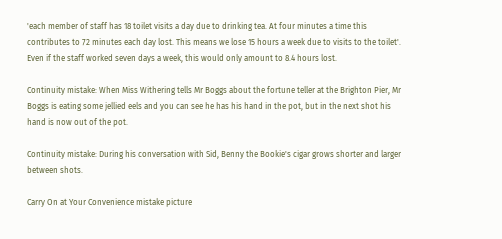'each member of staff has 18 toilet visits a day due to drinking tea. At four minutes a time this contributes to 72 minutes each day lost. This means we lose 15 hours a week due to visits to the toilet'. Even if the staff worked seven days a week, this would only amount to 8.4 hours lost.

Continuity mistake: When Miss Withering tells Mr Boggs about the fortune teller at the Brighton Pier, Mr Boggs is eating some jellied eels and you can see he has his hand in the pot, but in the next shot his hand is now out of the pot.

Continuity mistake: During his conversation with Sid, Benny the Bookie's cigar grows shorter and larger between shots.

Carry On at Your Convenience mistake picture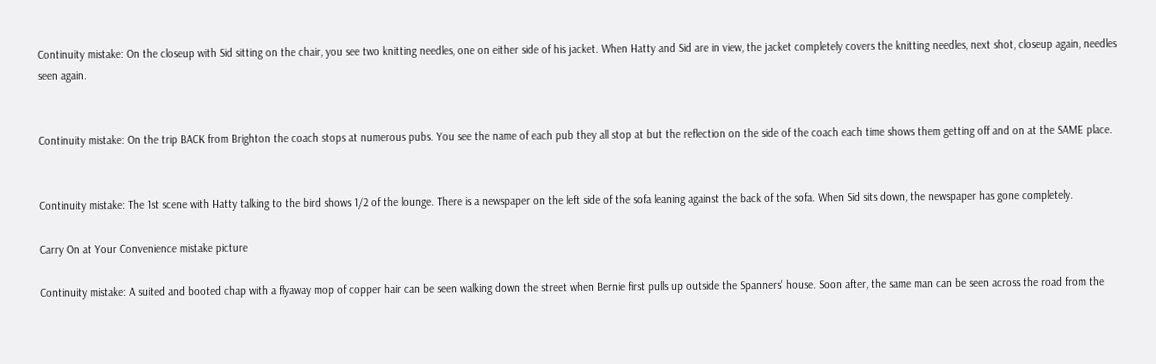Continuity mistake: On the closeup with Sid sitting on the chair, you see two knitting needles, one on either side of his jacket. When Hatty and Sid are in view, the jacket completely covers the knitting needles, next shot, closeup again, needles seen again.


Continuity mistake: On the trip BACK from Brighton the coach stops at numerous pubs. You see the name of each pub they all stop at but the reflection on the side of the coach each time shows them getting off and on at the SAME place.


Continuity mistake: The 1st scene with Hatty talking to the bird shows 1/2 of the lounge. There is a newspaper on the left side of the sofa leaning against the back of the sofa. When Sid sits down, the newspaper has gone completely.

Carry On at Your Convenience mistake picture

Continuity mistake: A suited and booted chap with a flyaway mop of copper hair can be seen walking down the street when Bernie first pulls up outside the Spanners' house. Soon after, the same man can be seen across the road from the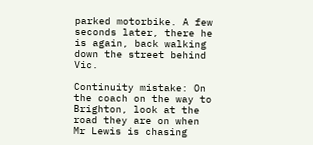parked motorbike. A few seconds later, there he is again, back walking down the street behind Vic.

Continuity mistake: On the coach on the way to Brighton, look at the road they are on when Mr Lewis is chasing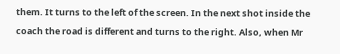them. It turns to the left of the screen. In the next shot inside the coach the road is different and turns to the right. Also, when Mr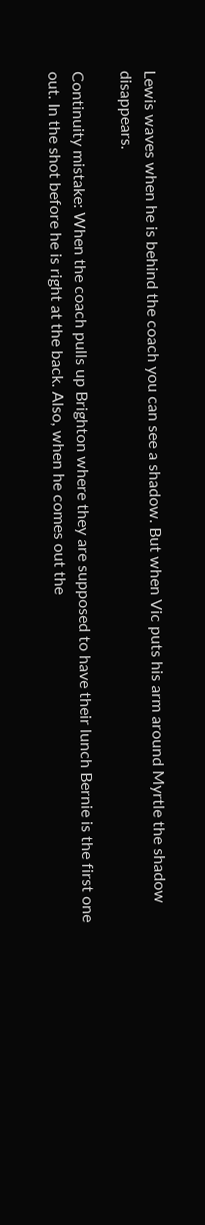Lewis waves when he is behind the coach you can see a shadow. But when Vic puts his arm around Myrtle the shadow disappears.

Continuity mistake: When the coach pulls up Brighton where they are supposed to have their lunch Bernie is the first one out. In the shot before he is right at the back. Also, when he comes out the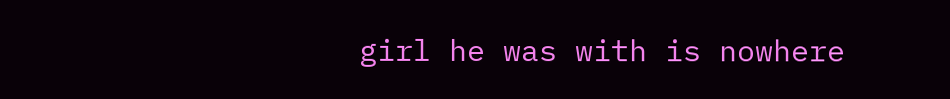girl he was with is nowhere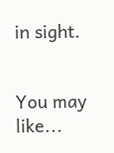in sight.


You may like...